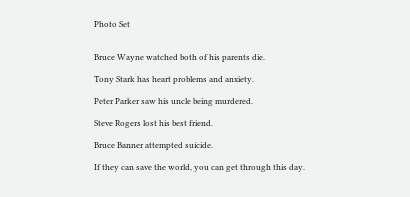Photo Set


Bruce Wayne watched both of his parents die.

Tony Stark has heart problems and anxiety.

Peter Parker saw his uncle being murdered.

Steve Rogers lost his best friend.

Bruce Banner attempted suicide.

If they can save the world, you can get through this day.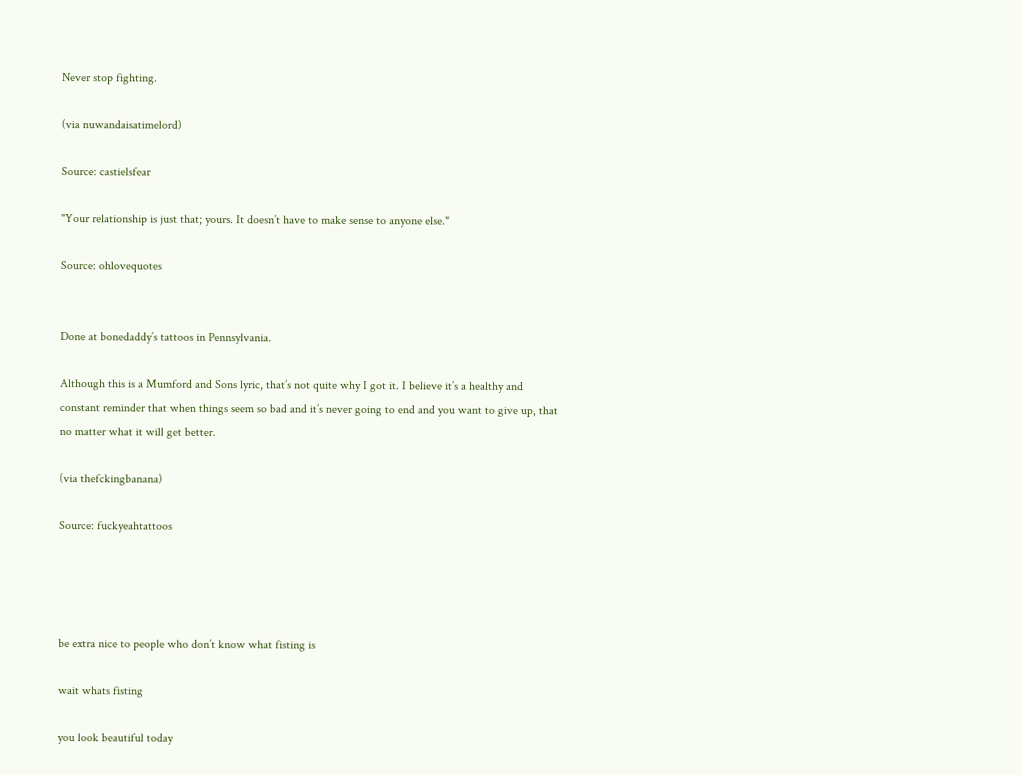Never stop fighting.

(via nuwandaisatimelord)

Source: castielsfear

"Your relationship is just that; yours. It doesn’t have to make sense to anyone else."

Source: ohlovequotes


Done at bonedaddy’s tattoos in Pennsylvania.

Although this is a Mumford and Sons lyric, that’s not quite why I got it. I believe it’s a healthy and constant reminder that when things seem so bad and it’s never going to end and you want to give up, that no matter what it will get better.

(via thefckingbanana)

Source: fuckyeahtattoos




be extra nice to people who don’t know what fisting is

wait whats fisting

you look beautiful today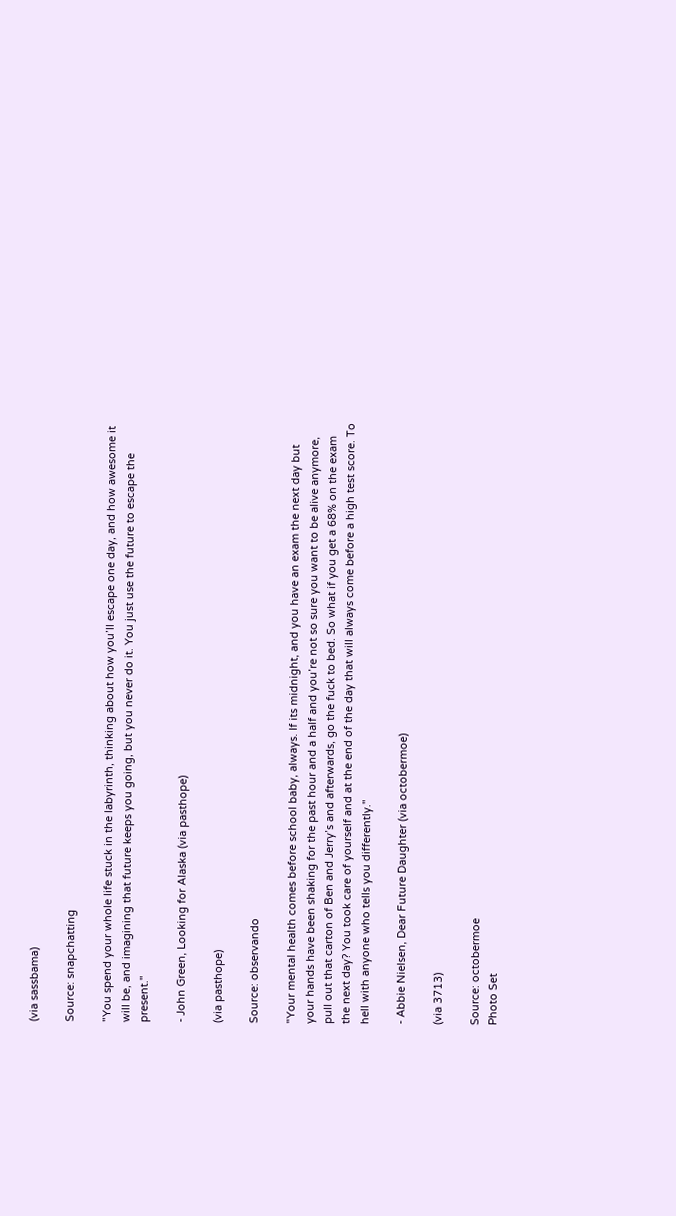(via sassbama)

Source: snapchatting

"You spend your whole life stuck in the labyrinth, thinking about how you’ll escape one day, and how awesome it will be, and imagining that future keeps you going, but you never do it. You just use the future to escape the present."

- John Green, Looking for Alaska (via pasthope)

(via pasthope)

Source: observando

"Your mental health comes before school baby, always. If its midnight, and you have an exam the next day but your hands have been shaking for the past hour and a half and you’re not so sure you want to be alive anymore, pull out that carton of Ben and Jerry’s and afterwards, go the fuck to bed. So what if you get a 68% on the exam the next day? You took care of yourself and at the end of the day that will always come before a high test score. To hell with anyone who tells you differently."

- Abbie Nielsen, Dear Future Daughter (via octobermoe)

(via 3713)

Source: octobermoe
Photo Set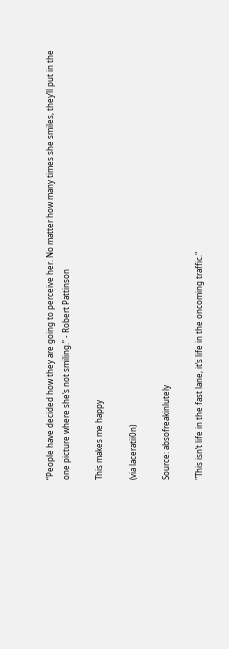“People have decided how they are going to perceive her. No matter how many times she smiles, they’ll put in the one picture where she’s not smiling.” - Robert Pattinson

This makes me happy

(via laceratii0n)

Source: absofreakinlutely

"This isn’t life in the fast lane, it’s life in the oncoming traffic."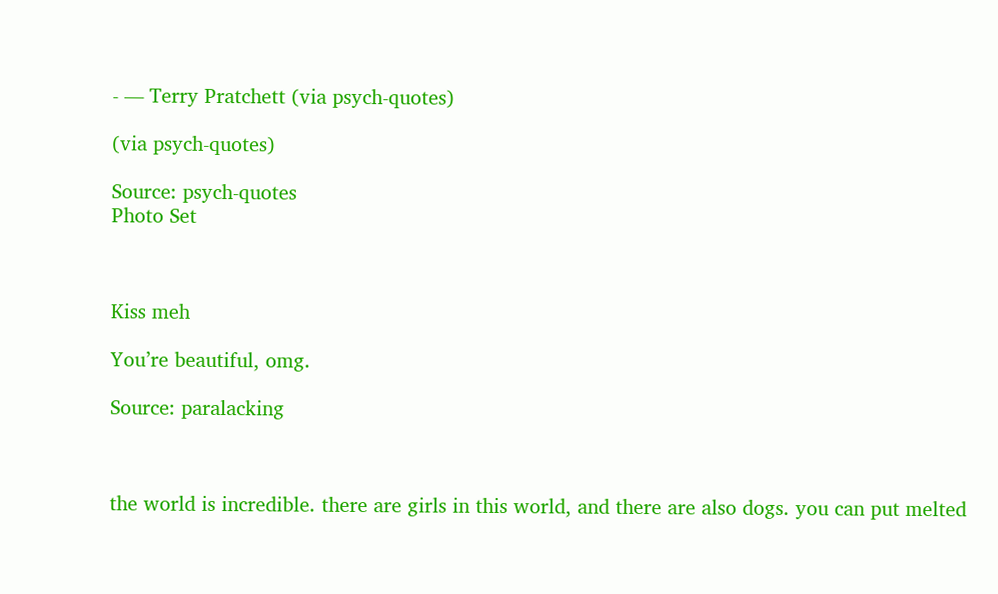- ― Terry Pratchett (via psych-quotes)

(via psych-quotes)

Source: psych-quotes
Photo Set



Kiss meh

You’re beautiful, omg.

Source: paralacking



the world is incredible. there are girls in this world, and there are also dogs. you can put melted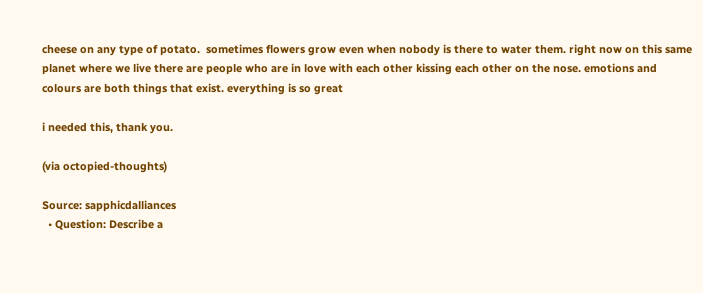cheese on any type of potato.  sometimes flowers grow even when nobody is there to water them. right now on this same planet where we live there are people who are in love with each other kissing each other on the nose. emotions and colours are both things that exist. everything is so great

i needed this, thank you.

(via octopied-thoughts)

Source: sapphicdalliances
  • Question: Describe a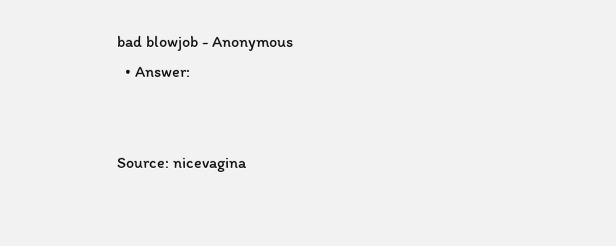bad blowjob - Anonymous
  • Answer:


Source: nicevagina